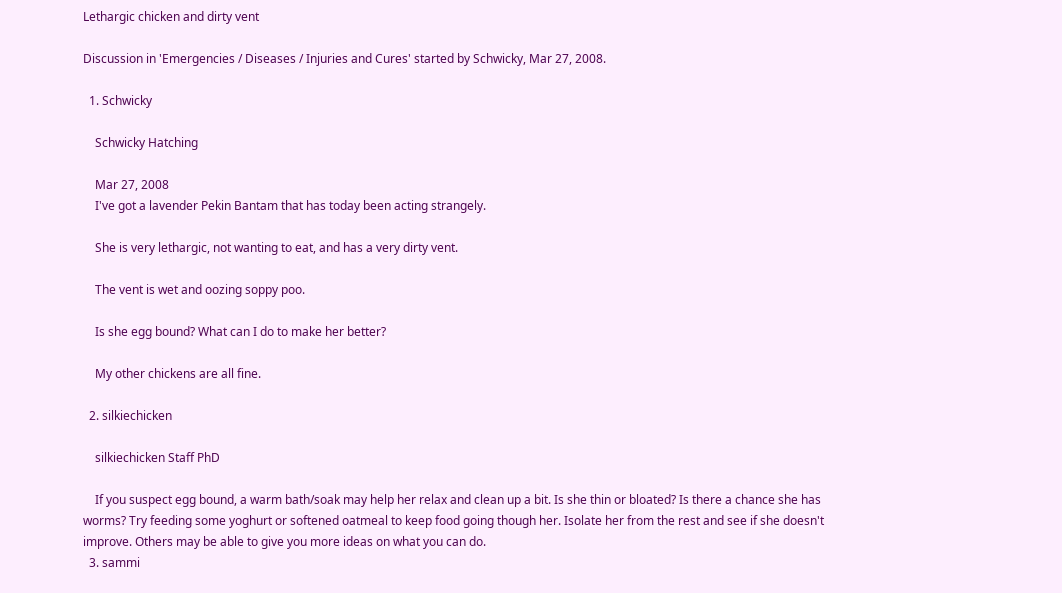Lethargic chicken and dirty vent

Discussion in 'Emergencies / Diseases / Injuries and Cures' started by Schwicky, Mar 27, 2008.

  1. Schwicky

    Schwicky Hatching

    Mar 27, 2008
    I've got a lavender Pekin Bantam that has today been acting strangely.

    She is very lethargic, not wanting to eat, and has a very dirty vent.

    The vent is wet and oozing soppy poo.

    Is she egg bound? What can I do to make her better?

    My other chickens are all fine.

  2. silkiechicken

    silkiechicken Staff PhD

    If you suspect egg bound, a warm bath/soak may help her relax and clean up a bit. Is she thin or bloated? Is there a chance she has worms? Try feeding some yoghurt or softened oatmeal to keep food going though her. Isolate her from the rest and see if she doesn't improve. Others may be able to give you more ideas on what you can do.
  3. sammi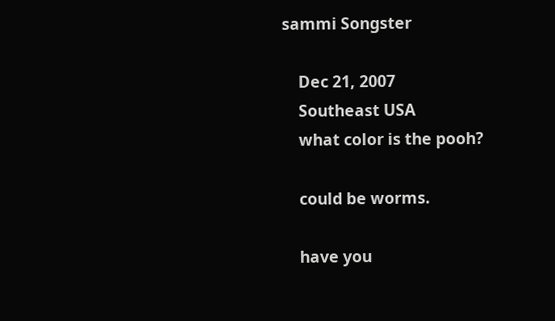sammi Songster

    Dec 21, 2007
    Southeast USA
    what color is the pooh?

    could be worms.

    have you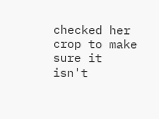checked her crop to make sure it isn't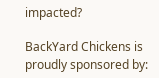impacted?

BackYard Chickens is proudly sponsored by: